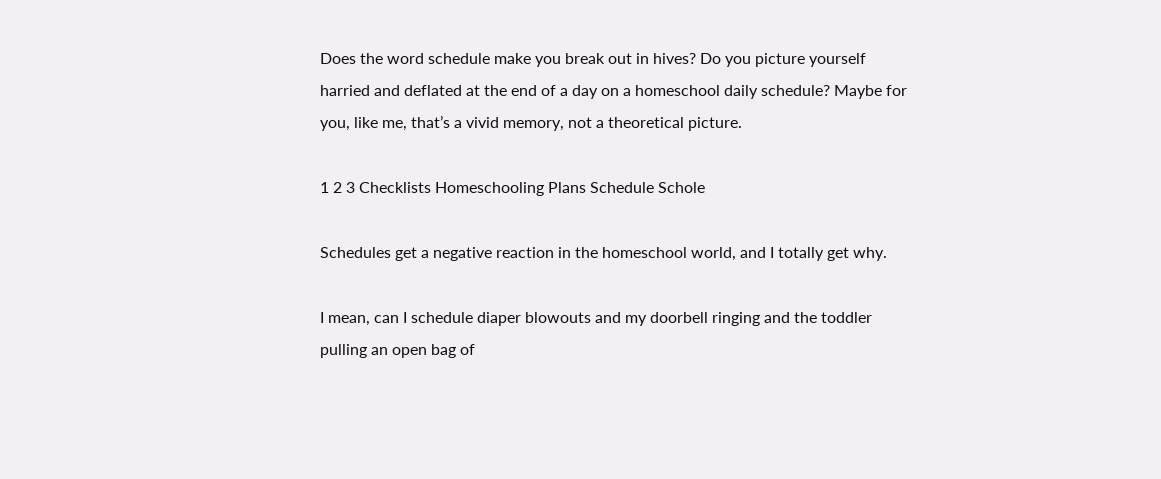Does the word schedule make you break out in hives? Do you picture yourself harried and deflated at the end of a day on a homeschool daily schedule? Maybe for you, like me, that’s a vivid memory, not a theoretical picture.

1 2 3 Checklists Homeschooling Plans Schedule Schole

Schedules get a negative reaction in the homeschool world, and I totally get why.

I mean, can I schedule diaper blowouts and my doorbell ringing and the toddler pulling an open bag of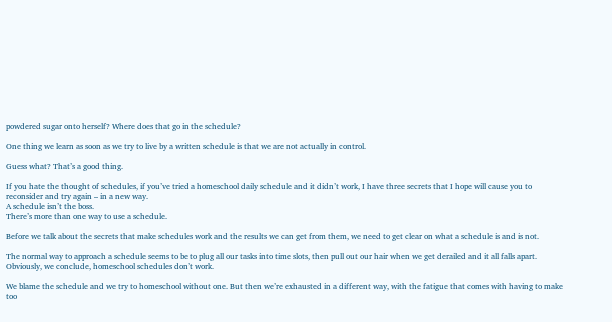powdered sugar onto herself? Where does that go in the schedule?

One thing we learn as soon as we try to live by a written schedule is that we are not actually in control.

Guess what? That’s a good thing.

If you hate the thought of schedules, if you’ve tried a homeschool daily schedule and it didn’t work, I have three secrets that I hope will cause you to reconsider and try again – in a new way.
A schedule isn’t the boss.
There’s more than one way to use a schedule.

Before we talk about the secrets that make schedules work and the results we can get from them, we need to get clear on what a schedule is and is not.

The normal way to approach a schedule seems to be to plug all our tasks into time slots, then pull out our hair when we get derailed and it all falls apart. Obviously, we conclude, homeschool schedules don’t work.

We blame the schedule and we try to homeschool without one. But then we’re exhausted in a different way, with the fatigue that comes with having to make too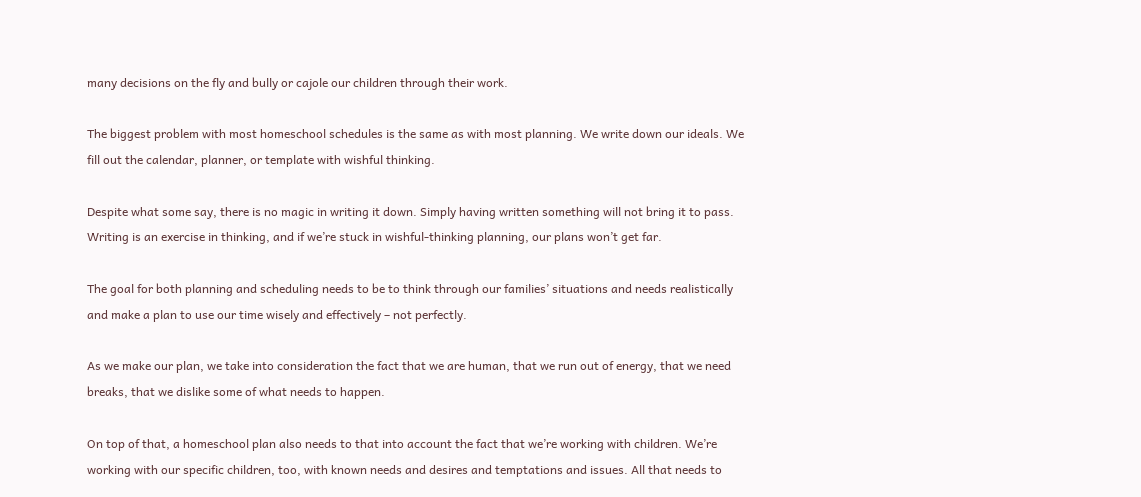many decisions on the fly and bully or cajole our children through their work.

The biggest problem with most homeschool schedules is the same as with most planning. We write down our ideals. We fill out the calendar, planner, or template with wishful thinking.

Despite what some say, there is no magic in writing it down. Simply having written something will not bring it to pass. Writing is an exercise in thinking, and if we’re stuck in wishful-thinking planning, our plans won’t get far.

The goal for both planning and scheduling needs to be to think through our families’ situations and needs realistically and make a plan to use our time wisely and effectively – not perfectly.

As we make our plan, we take into consideration the fact that we are human, that we run out of energy, that we need breaks, that we dislike some of what needs to happen.

On top of that, a homeschool plan also needs to that into account the fact that we’re working with children. We’re working with our specific children, too, with known needs and desires and temptations and issues. All that needs to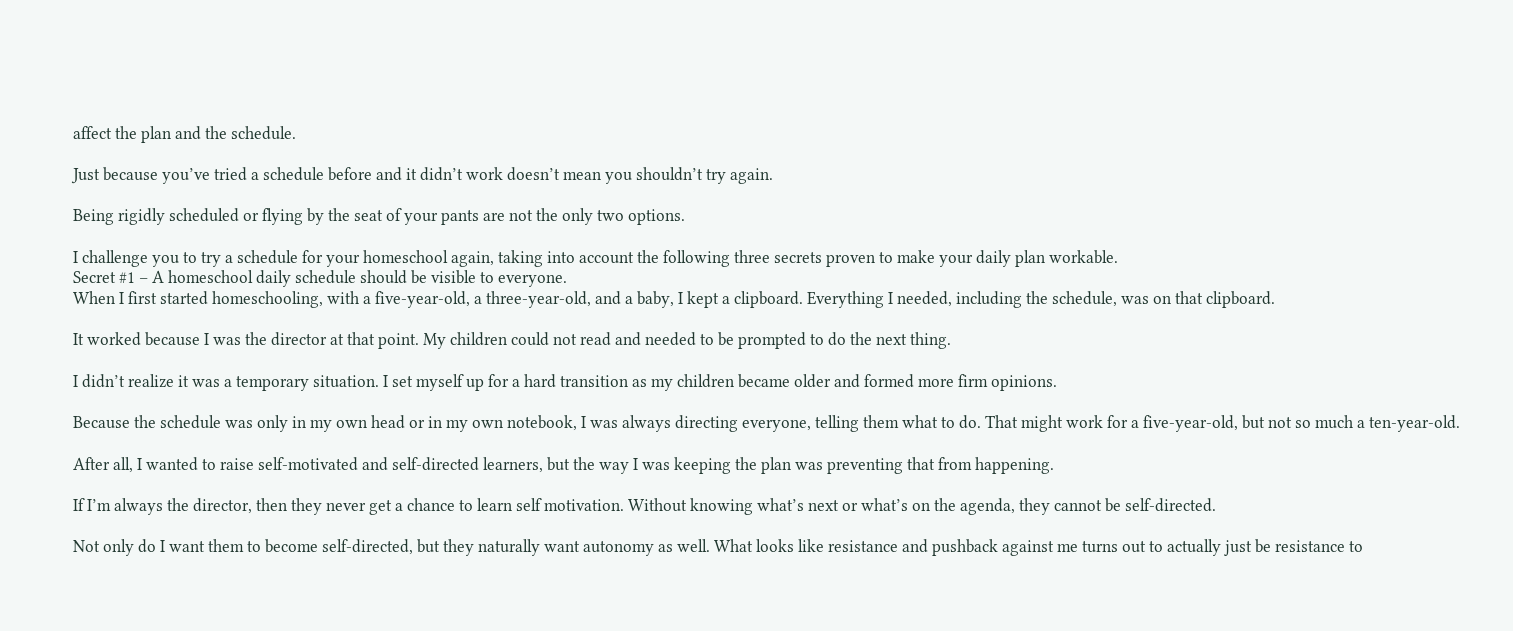affect the plan and the schedule.

Just because you’ve tried a schedule before and it didn’t work doesn’t mean you shouldn’t try again.

Being rigidly scheduled or flying by the seat of your pants are not the only two options.

I challenge you to try a schedule for your homeschool again, taking into account the following three secrets proven to make your daily plan workable.
Secret #1 – A homeschool daily schedule should be visible to everyone.
When I first started homeschooling, with a five-year-old, a three-year-old, and a baby, I kept a clipboard. Everything I needed, including the schedule, was on that clipboard.

It worked because I was the director at that point. My children could not read and needed to be prompted to do the next thing.

I didn’t realize it was a temporary situation. I set myself up for a hard transition as my children became older and formed more firm opinions.

Because the schedule was only in my own head or in my own notebook, I was always directing everyone, telling them what to do. That might work for a five-year-old, but not so much a ten-year-old.

After all, I wanted to raise self-motivated and self-directed learners, but the way I was keeping the plan was preventing that from happening.

If I’m always the director, then they never get a chance to learn self motivation. Without knowing what’s next or what’s on the agenda, they cannot be self-directed.

Not only do I want them to become self-directed, but they naturally want autonomy as well. What looks like resistance and pushback against me turns out to actually just be resistance to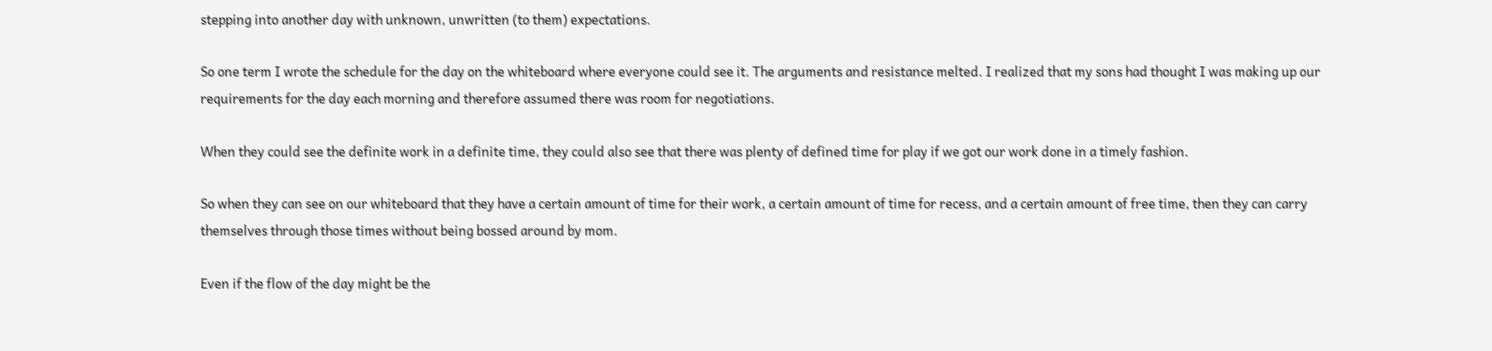stepping into another day with unknown, unwritten (to them) expectations.

So one term I wrote the schedule for the day on the whiteboard where everyone could see it. The arguments and resistance melted. I realized that my sons had thought I was making up our requirements for the day each morning and therefore assumed there was room for negotiations.

When they could see the definite work in a definite time, they could also see that there was plenty of defined time for play if we got our work done in a timely fashion.

So when they can see on our whiteboard that they have a certain amount of time for their work, a certain amount of time for recess, and a certain amount of free time, then they can carry themselves through those times without being bossed around by mom.

Even if the flow of the day might be the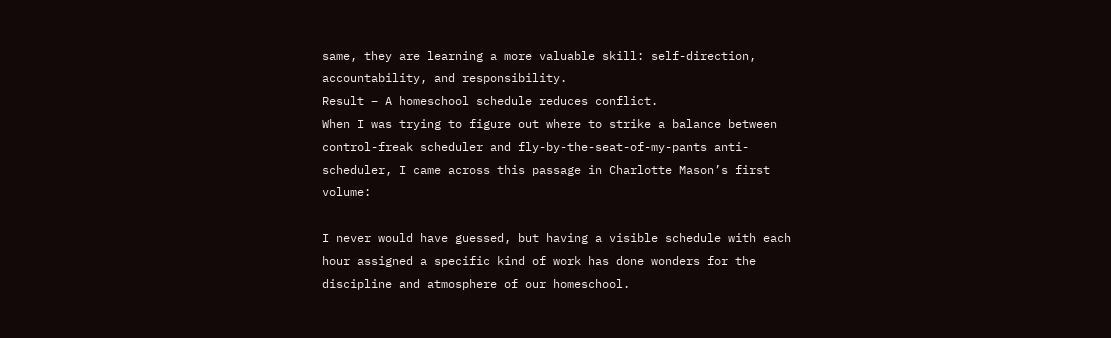same, they are learning a more valuable skill: self-direction, accountability, and responsibility.
Result – A homeschool schedule reduces conflict.
When I was trying to figure out where to strike a balance between control-freak scheduler and fly-by-the-seat-of-my-pants anti-scheduler, I came across this passage in Charlotte Mason’s first volume:

I never would have guessed, but having a visible schedule with each hour assigned a specific kind of work has done wonders for the discipline and atmosphere of our homeschool.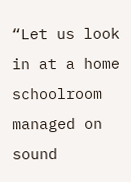“Let us look in at a home schoolroom managed on sound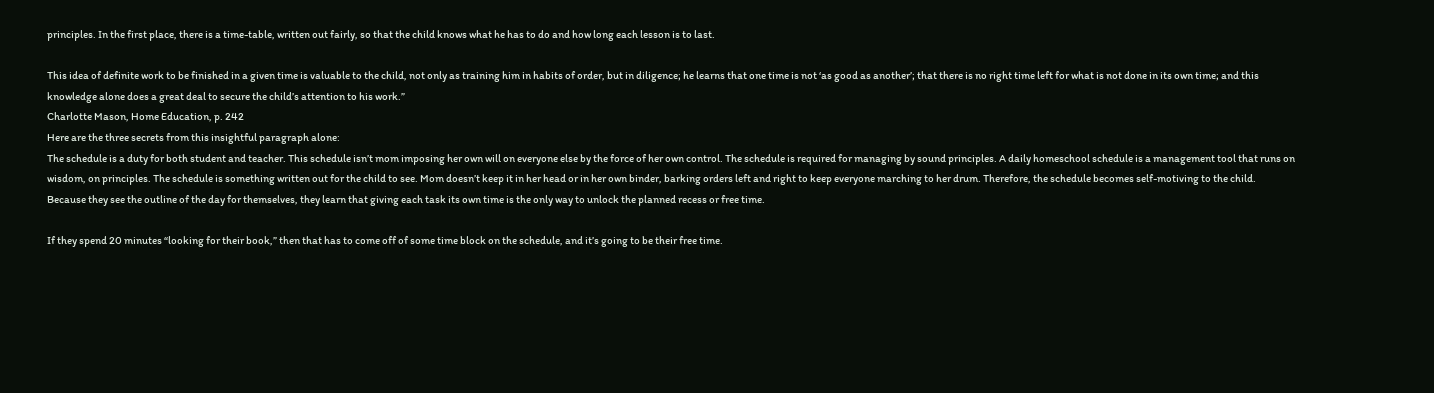principles. In the first place, there is a time-table, written out fairly, so that the child knows what he has to do and how long each lesson is to last.

This idea of definite work to be finished in a given time is valuable to the child, not only as training him in habits of order, but in diligence; he learns that one time is not ‘as good as another’; that there is no right time left for what is not done in its own time; and this knowledge alone does a great deal to secure the child’s attention to his work.”
Charlotte Mason, Home Education, p. 242
Here are the three secrets from this insightful paragraph alone:
The schedule is a duty for both student and teacher. This schedule isn’t mom imposing her own will on everyone else by the force of her own control. The schedule is required for managing by sound principles. A daily homeschool schedule is a management tool that runs on wisdom, on principles. The schedule is something written out for the child to see. Mom doesn’t keep it in her head or in her own binder, barking orders left and right to keep everyone marching to her drum. Therefore, the schedule becomes self-motiving to the child.
Because they see the outline of the day for themselves, they learn that giving each task its own time is the only way to unlock the planned recess or free time.

If they spend 20 minutes “looking for their book,” then that has to come off of some time block on the schedule, and it’s going to be their free time.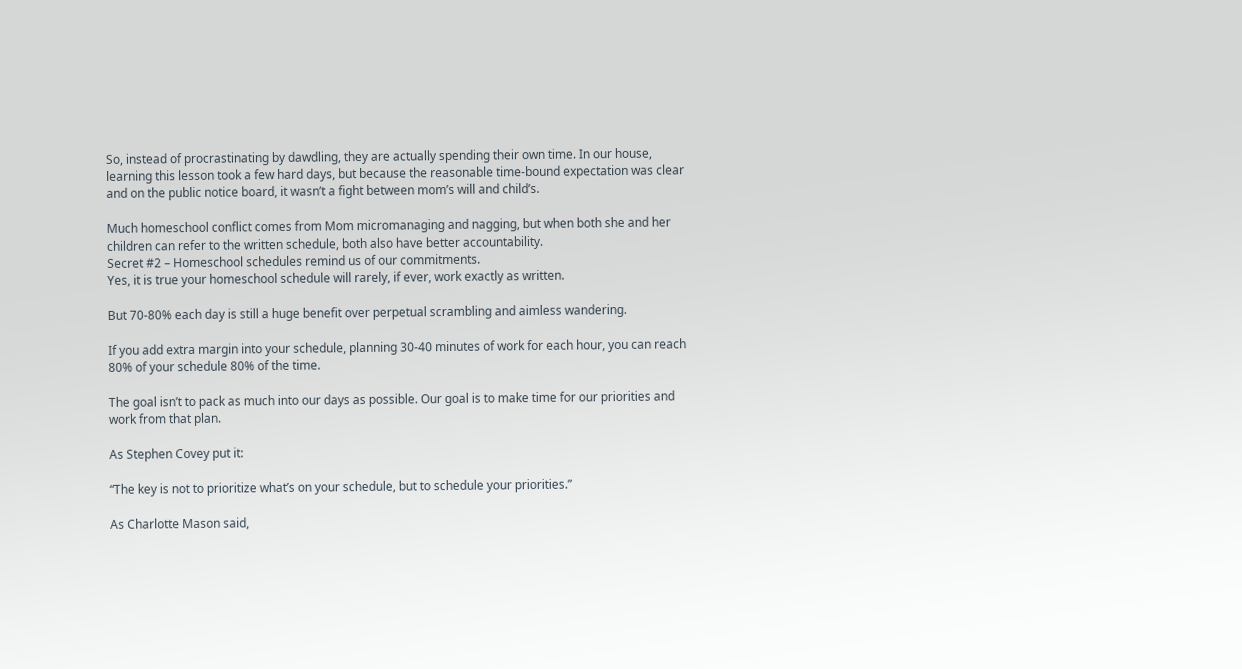So, instead of procrastinating by dawdling, they are actually spending their own time. In our house, learning this lesson took a few hard days, but because the reasonable time-bound expectation was clear and on the public notice board, it wasn’t a fight between mom’s will and child’s.

Much homeschool conflict comes from Mom micromanaging and nagging, but when both she and her children can refer to the written schedule, both also have better accountability.
Secret #2 – Homeschool schedules remind us of our commitments.
Yes, it is true your homeschool schedule will rarely, if ever, work exactly as written.

But 70-80% each day is still a huge benefit over perpetual scrambling and aimless wandering.

If you add extra margin into your schedule, planning 30-40 minutes of work for each hour, you can reach 80% of your schedule 80% of the time.

The goal isn’t to pack as much into our days as possible. Our goal is to make time for our priorities and work from that plan.

As Stephen Covey put it:

“The key is not to prioritize what’s on your schedule, but to schedule your priorities.”

As Charlotte Mason said,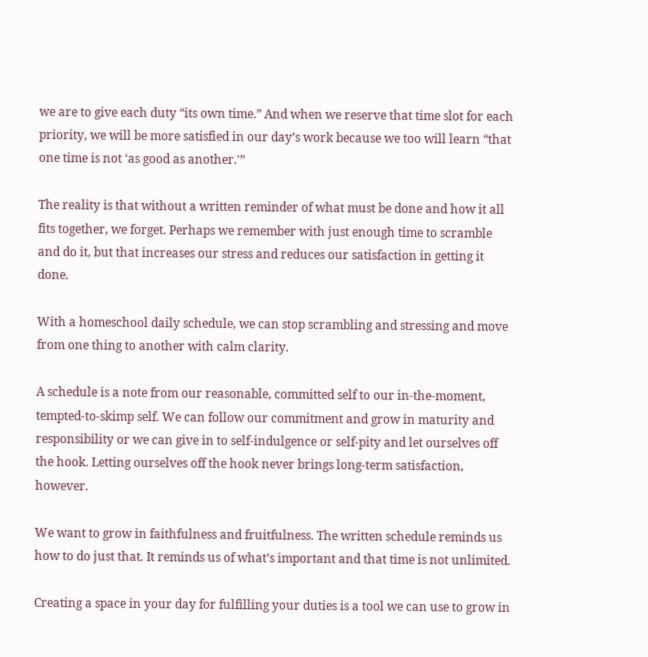we are to give each duty “its own time.” And when we reserve that time slot for each priority, we will be more satisfied in our day’s work because we too will learn “that one time is not ‘as good as another.'”

The reality is that without a written reminder of what must be done and how it all fits together, we forget. Perhaps we remember with just enough time to scramble and do it, but that increases our stress and reduces our satisfaction in getting it done.

With a homeschool daily schedule, we can stop scrambling and stressing and move from one thing to another with calm clarity.

A schedule is a note from our reasonable, committed self to our in-the-moment, tempted-to-skimp self. We can follow our commitment and grow in maturity and responsibility or we can give in to self-indulgence or self-pity and let ourselves off the hook. Letting ourselves off the hook never brings long-term satisfaction, however.

We want to grow in faithfulness and fruitfulness. The written schedule reminds us how to do just that. It reminds us of what’s important and that time is not unlimited.

Creating a space in your day for fulfilling your duties is a tool we can use to grow in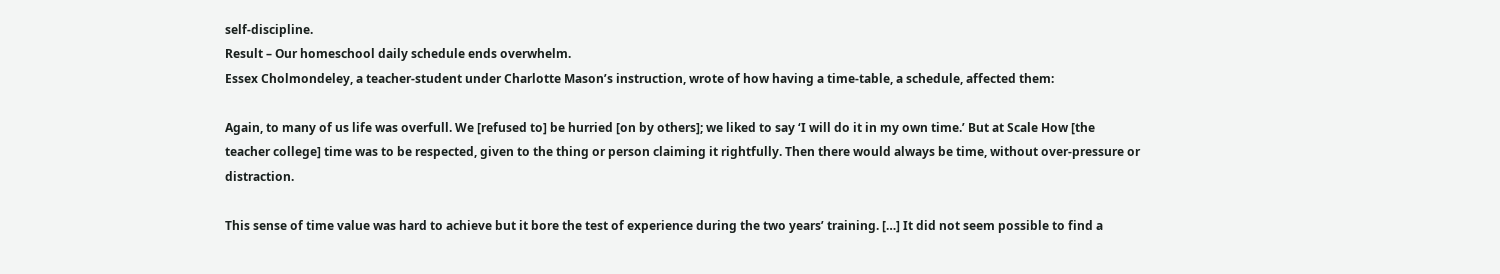self-discipline.
Result – Our homeschool daily schedule ends overwhelm.
Essex Cholmondeley, a teacher-student under Charlotte Mason’s instruction, wrote of how having a time-table, a schedule, affected them:

Again, to many of us life was overfull. We [refused to] be hurried [on by others]; we liked to say ‘I will do it in my own time.’ But at Scale How [the teacher college] time was to be respected, given to the thing or person claiming it rightfully. Then there would always be time, without over-pressure or distraction.

This sense of time value was hard to achieve but it bore the test of experience during the two years’ training. […] It did not seem possible to find a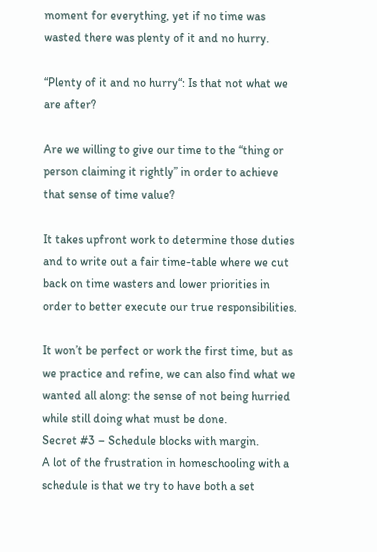moment for everything, yet if no time was wasted there was plenty of it and no hurry.

“Plenty of it and no hurry“: Is that not what we are after?

Are we willing to give our time to the “thing or person claiming it rightly” in order to achieve that sense of time value?

It takes upfront work to determine those duties and to write out a fair time-table where we cut back on time wasters and lower priorities in order to better execute our true responsibilities.

It won’t be perfect or work the first time, but as we practice and refine, we can also find what we wanted all along: the sense of not being hurried while still doing what must be done.
Secret #3 – Schedule blocks with margin.
A lot of the frustration in homeschooling with a schedule is that we try to have both a set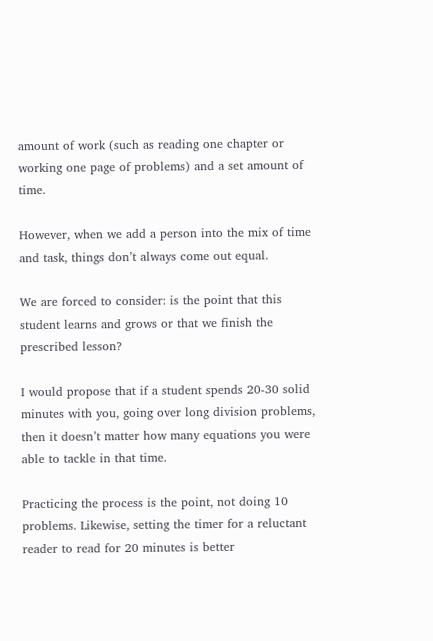amount of work (such as reading one chapter or working one page of problems) and a set amount of time.

However, when we add a person into the mix of time and task, things don’t always come out equal.

We are forced to consider: is the point that this student learns and grows or that we finish the prescribed lesson?

I would propose that if a student spends 20-30 solid minutes with you, going over long division problems, then it doesn’t matter how many equations you were able to tackle in that time.

Practicing the process is the point, not doing 10 problems. Likewise, setting the timer for a reluctant reader to read for 20 minutes is better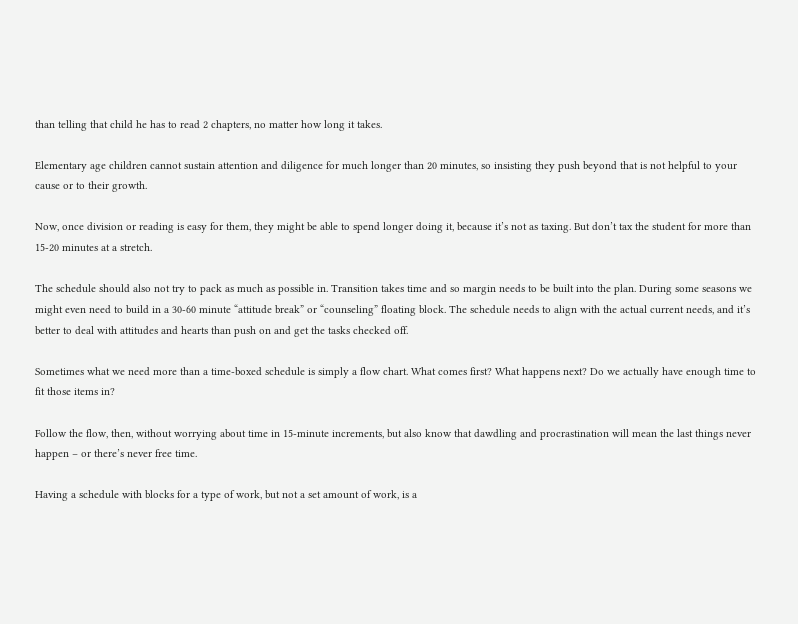than telling that child he has to read 2 chapters, no matter how long it takes.

Elementary age children cannot sustain attention and diligence for much longer than 20 minutes, so insisting they push beyond that is not helpful to your cause or to their growth.

Now, once division or reading is easy for them, they might be able to spend longer doing it, because it’s not as taxing. But don’t tax the student for more than 15-20 minutes at a stretch.

The schedule should also not try to pack as much as possible in. Transition takes time and so margin needs to be built into the plan. During some seasons we might even need to build in a 30-60 minute “attitude break” or “counseling” floating block. The schedule needs to align with the actual current needs, and it’s better to deal with attitudes and hearts than push on and get the tasks checked off.

Sometimes what we need more than a time-boxed schedule is simply a flow chart. What comes first? What happens next? Do we actually have enough time to fit those items in?

Follow the flow, then, without worrying about time in 15-minute increments, but also know that dawdling and procrastination will mean the last things never happen – or there’s never free time.

Having a schedule with blocks for a type of work, but not a set amount of work, is a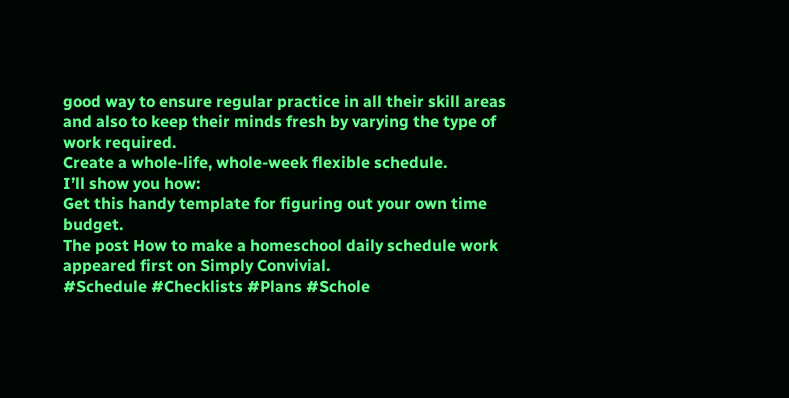good way to ensure regular practice in all their skill areas and also to keep their minds fresh by varying the type of work required.
Create a whole-life, whole-week flexible schedule.
I’ll show you how:
Get this handy template for figuring out your own time budget.
The post How to make a homeschool daily schedule work appeared first on Simply Convivial.
#Schedule #Checklists #Plans #Schole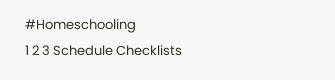#Homeschooling
1 2 3 Schedule Checklists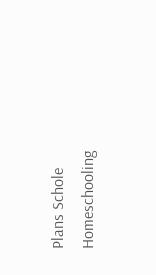Plans Schole Homeschooling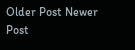Older Post Newer Post